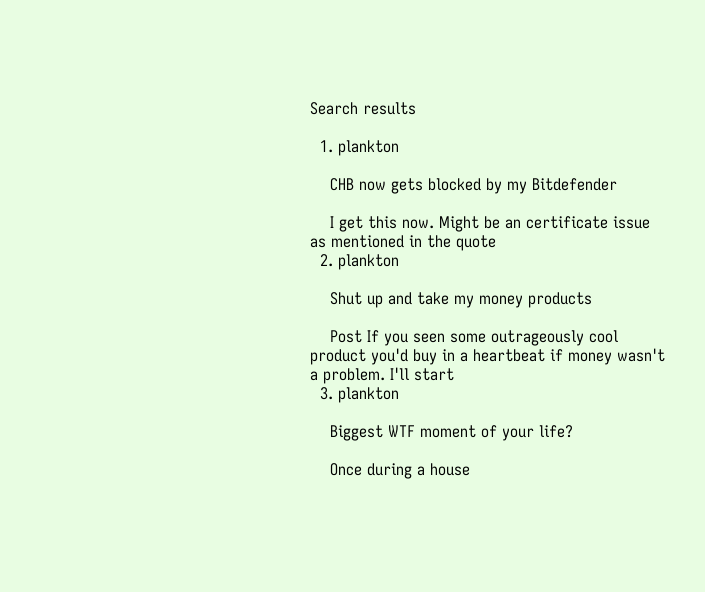Search results

  1. plankton

    CHB now gets blocked by my Bitdefender

    I get this now. Might be an certificate issue as mentioned in the quote
  2. plankton

    Shut up and take my money products

    Post If you seen some outrageously cool product you'd buy in a heartbeat if money wasn't a problem. I'll start
  3. plankton

    Biggest WTF moment of your life?

    Once during a house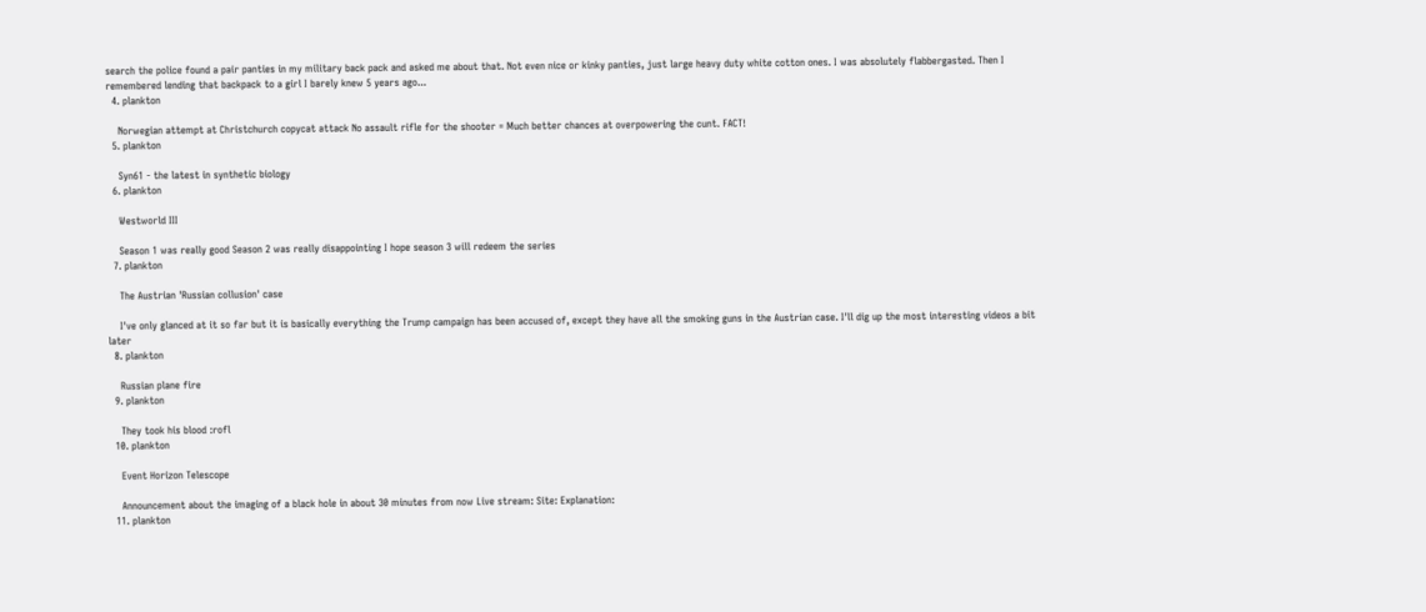search the police found a pair panties in my military back pack and asked me about that. Not even nice or kinky panties, just large heavy duty white cotton ones. I was absolutely flabbergasted. Then I remembered lending that backpack to a girl I barely knew 5 years ago...
  4. plankton

    Norwegian attempt at Christchurch copycat attack No assault rifle for the shooter = Much better chances at overpowering the cunt. FACT!
  5. plankton

    Syn61 - the latest in synthetic biology
  6. plankton

    Westworld III

    Season 1 was really good Season 2 was really disappointing I hope season 3 will redeem the series
  7. plankton

    The Austrian 'Russian collusion' case

    I've only glanced at it so far but it is basically everything the Trump campaign has been accused of, except they have all the smoking guns in the Austrian case. I'll dig up the most interesting videos a bit later
  8. plankton

    Russian plane fire
  9. plankton

    They took his blood :rofl
  10. plankton

    Event Horizon Telescope

    Announcement about the imaging of a black hole in about 30 minutes from now Live stream: Site: Explanation:
  11. plankton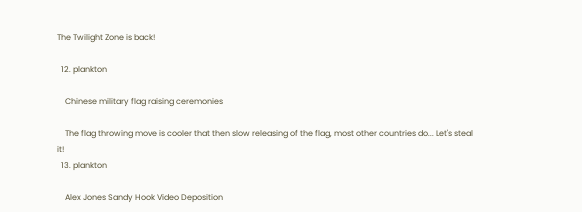The Twilight Zone is back!

  12. plankton

    Chinese military flag raising ceremonies

    The flag throwing move is cooler that then slow releasing of the flag, most other countries do... Let's steal it!
  13. plankton

    Alex Jones Sandy Hook Video Deposition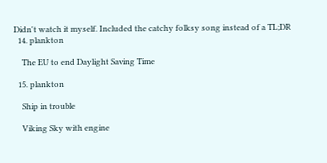Didn't watch it myself. Included the catchy folksy song instead of a TL;DR
  14. plankton

    The EU to end Daylight Saving Time

  15. plankton

    Ship in trouble

    Viking Sky with engine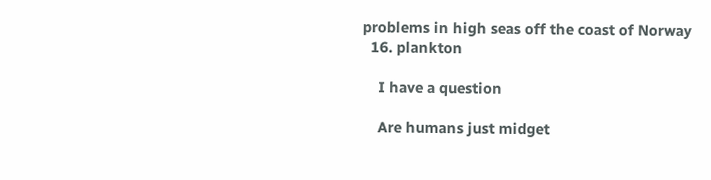problems in high seas off the coast of Norway
  16. plankton

    I have a question

    Are humans just midget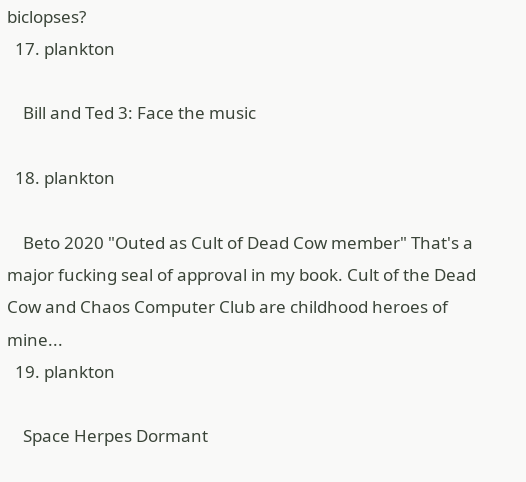biclopses?
  17. plankton

    Bill and Ted 3: Face the music

  18. plankton

    Beto 2020 "Outed as Cult of Dead Cow member" That's a major fucking seal of approval in my book. Cult of the Dead Cow and Chaos Computer Club are childhood heroes of mine...
  19. plankton

    Space Herpes Dormant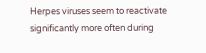Herpes viruses seem to reactivate significantly more often during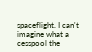spaceflight. I can't imagine what a cesspool the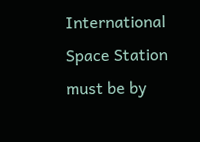International Space Station must be by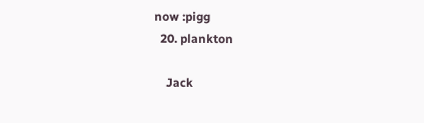now :pigg
  20. plankton

    Jack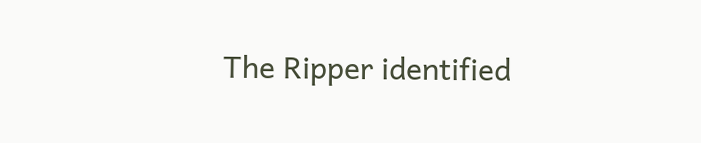The Ripper identified